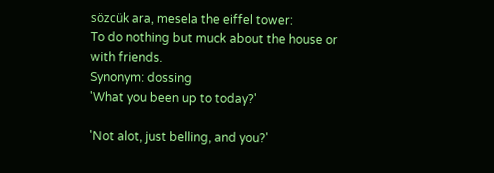sözcük ara, mesela the eiffel tower:
To do nothing but muck about the house or with friends.
Synonym: dossing
'What you been up to today?'

'Not alot, just belling, and you?'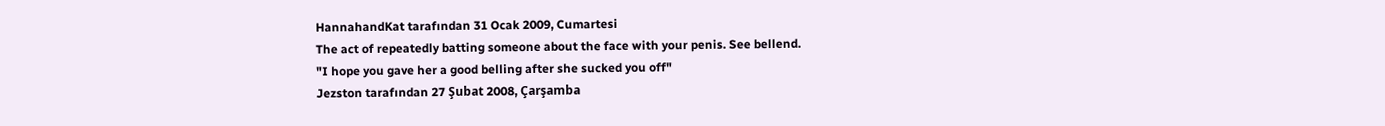HannahandKat tarafından 31 Ocak 2009, Cumartesi
The act of repeatedly batting someone about the face with your penis. See bellend.
"I hope you gave her a good belling after she sucked you off"
Jezston tarafından 27 Şubat 2008, Çarşamba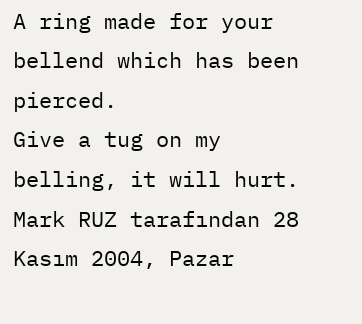A ring made for your bellend which has been pierced.
Give a tug on my belling, it will hurt.
Mark RUZ tarafından 28 Kasım 2004, Pazar